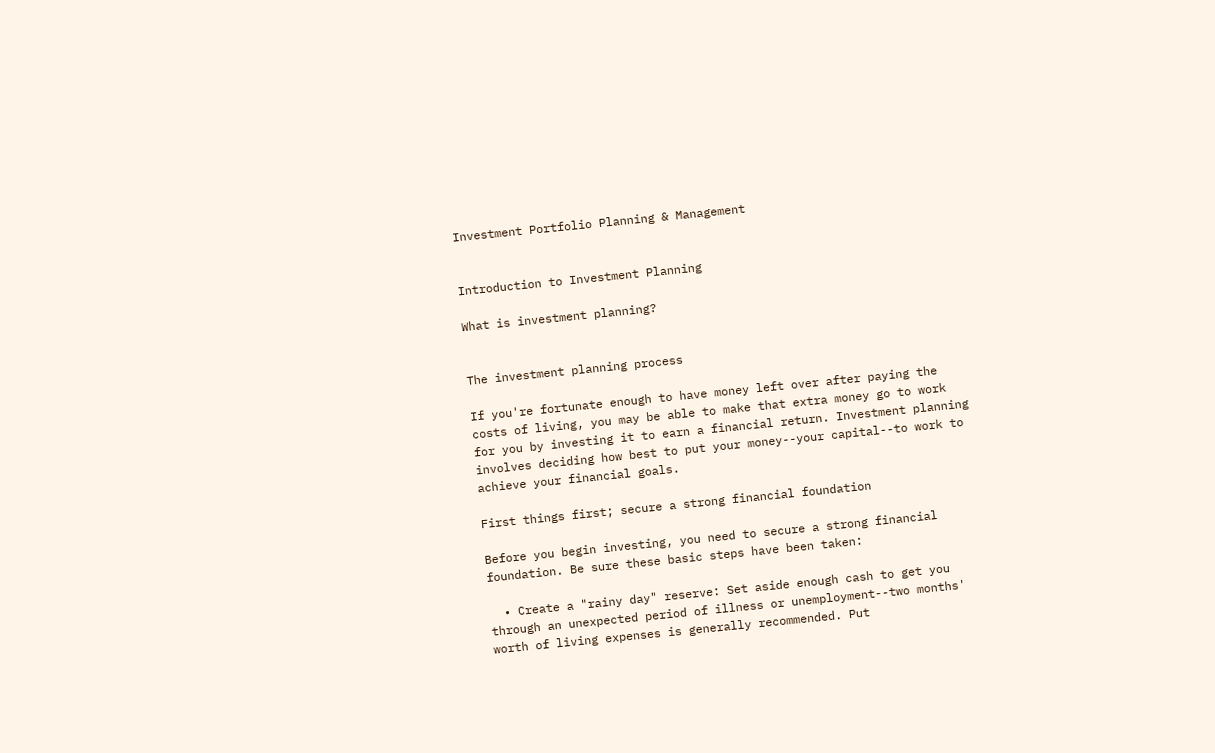Investment Portfolio Planning & Management


Introduction to Investment Planning

What is investment planning?


The investment planning process

If you're fortunate enough to have money left over after paying the costs of living, you may be able to make that extra money go to work for you by investing it to earn a financial return. Investment planning involves deciding how best to put your money--your capital--to work to achieve your financial goals.

First things first; secure a strong financial foundation

Before you begin investing, you need to secure a strong financial foundation. Be sure these basic steps have been taken:

  • Create a "rainy day" reserve: Set aside enough cash to get you through an unexpected period of illness or unemployment--two months' worth of living expenses is generally recommended. Put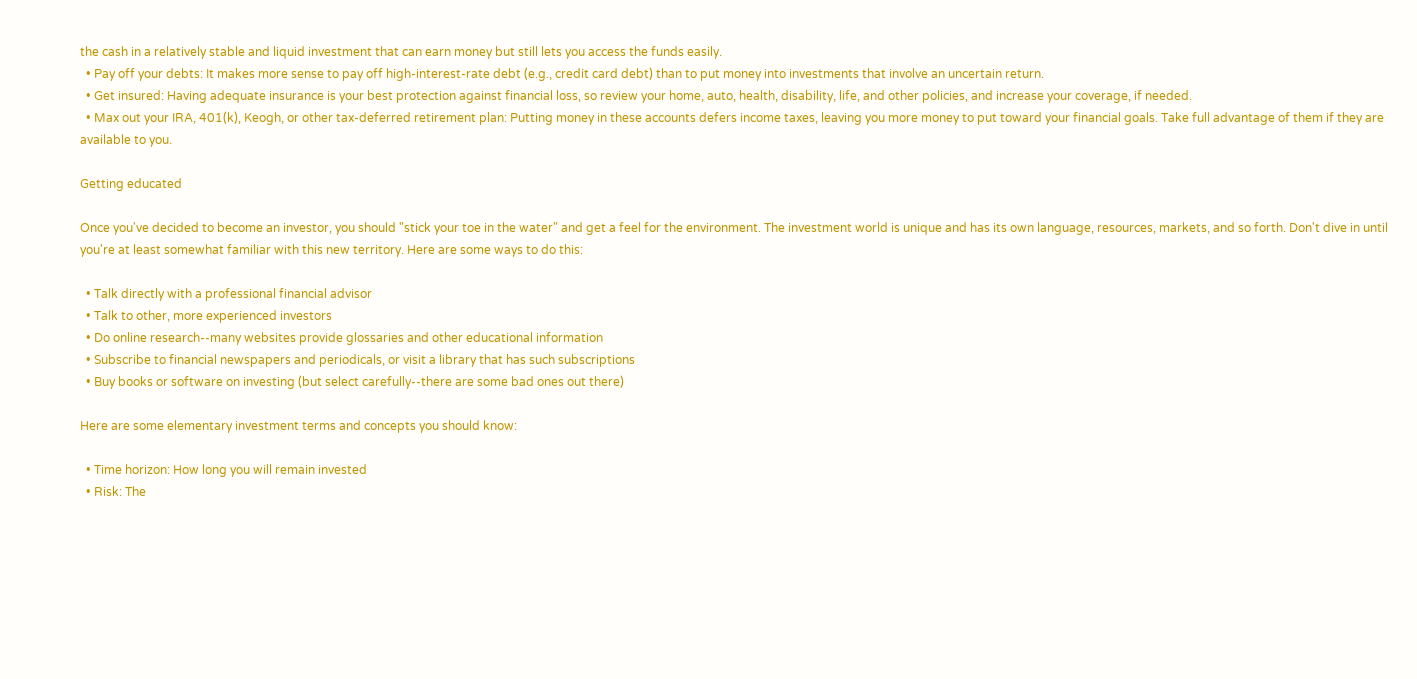the cash in a relatively stable and liquid investment that can earn money but still lets you access the funds easily.
  • Pay off your debts: It makes more sense to pay off high-interest-rate debt (e.g., credit card debt) than to put money into investments that involve an uncertain return.
  • Get insured: Having adequate insurance is your best protection against financial loss, so review your home, auto, health, disability, life, and other policies, and increase your coverage, if needed.
  • Max out your IRA, 401(k), Keogh, or other tax-deferred retirement plan: Putting money in these accounts defers income taxes, leaving you more money to put toward your financial goals. Take full advantage of them if they are available to you.

Getting educated

Once you've decided to become an investor, you should "stick your toe in the water" and get a feel for the environment. The investment world is unique and has its own language, resources, markets, and so forth. Don't dive in until you're at least somewhat familiar with this new territory. Here are some ways to do this:

  • Talk directly with a professional financial advisor
  • Talk to other, more experienced investors
  • Do online research--many websites provide glossaries and other educational information
  • Subscribe to financial newspapers and periodicals, or visit a library that has such subscriptions
  • Buy books or software on investing (but select carefully--there are some bad ones out there)

Here are some elementary investment terms and concepts you should know:

  • Time horizon: How long you will remain invested
  • Risk: The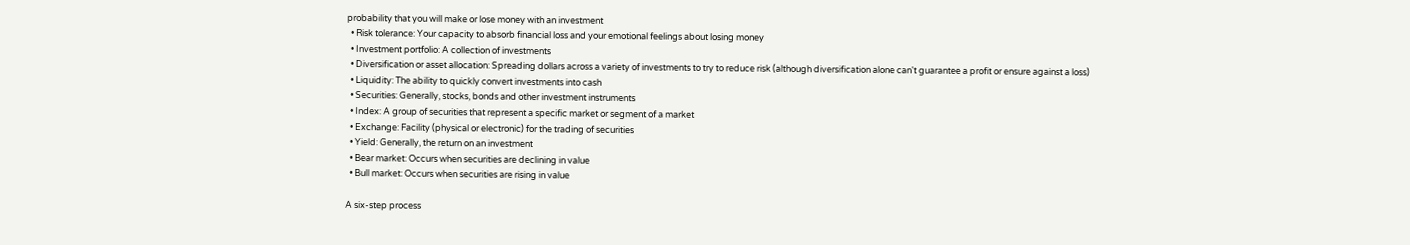probability that you will make or lose money with an investment
  • Risk tolerance: Your capacity to absorb financial loss and your emotional feelings about losing money
  • Investment portfolio: A collection of investments
  • Diversification or asset allocation: Spreading dollars across a variety of investments to try to reduce risk (although diversification alone can't guarantee a profit or ensure against a loss)
  • Liquidity: The ability to quickly convert investments into cash
  • Securities: Generally, stocks, bonds and other investment instruments
  • Index: A group of securities that represent a specific market or segment of a market
  • Exchange: Facility (physical or electronic) for the trading of securities
  • Yield: Generally, the return on an investment
  • Bear market: Occurs when securities are declining in value
  • Bull market: Occurs when securities are rising in value

A six-step process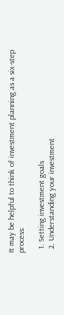It may be helpful to think of investment planning as a six-step process:

  1. Setting investment goals
  2. Understanding your investment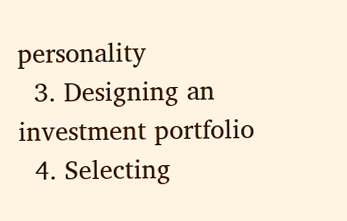personality
  3. Designing an investment portfolio
  4. Selecting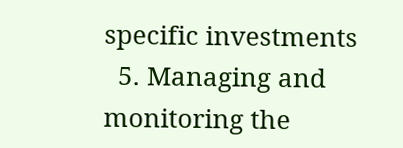specific investments
  5. Managing and monitoring the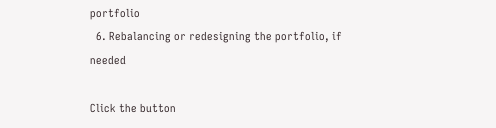portfolio
  6. Rebalancing or redesigning the portfolio, if needed

Click the button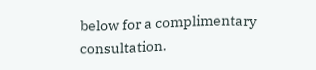below for a complimentary consultation.